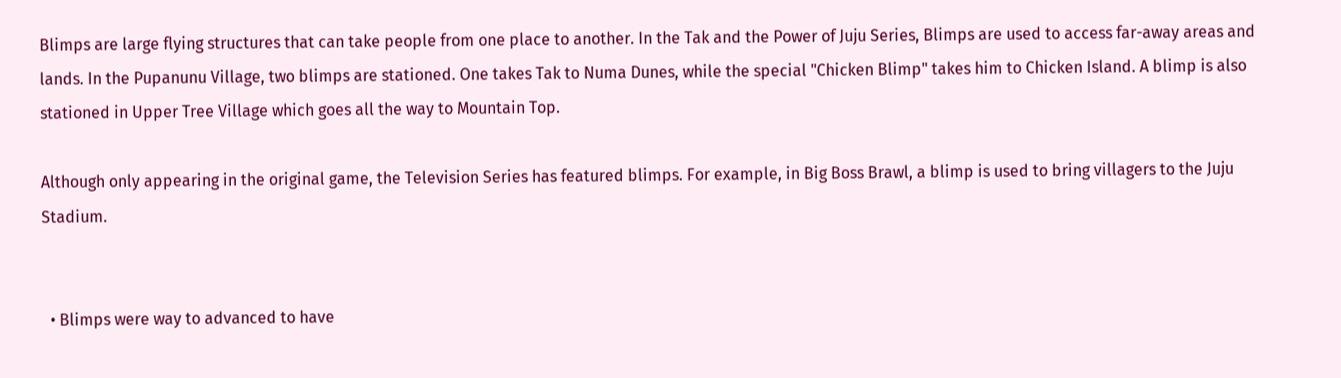Blimps are large flying structures that can take people from one place to another. In the Tak and the Power of Juju Series, Blimps are used to access far-away areas and lands. In the Pupanunu Village, two blimps are stationed. One takes Tak to Numa Dunes, while the special "Chicken Blimp" takes him to Chicken Island. A blimp is also stationed in Upper Tree Village which goes all the way to Mountain Top.

Although only appearing in the original game, the Television Series has featured blimps. For example, in Big Boss Brawl, a blimp is used to bring villagers to the Juju Stadium.


  • Blimps were way to advanced to have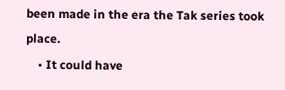been made in the era the Tak series took place.
    • It could have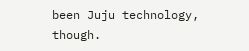been Juju technology, though.